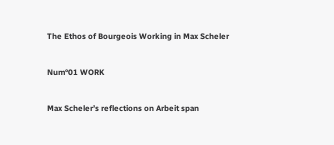The Ethos of Bourgeois Working in Max Scheler

Num°01 WORK

Max Scheler’s reflections on Arbeit span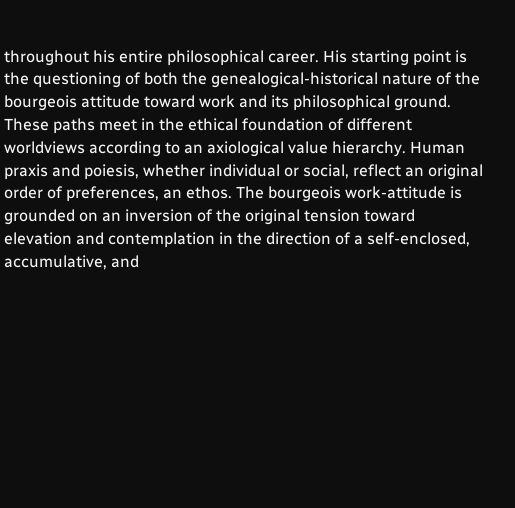throughout his entire philosophical career. His starting point is the questioning of both the genealogical-historical nature of the bourgeois attitude toward work and its philosophical ground. These paths meet in the ethical foundation of different worldviews according to an axiological value hierarchy. Human praxis and poiesis, whether individual or social, reflect an original order of preferences, an ethos. The bourgeois work-attitude is grounded on an inversion of the original tension toward elevation and contemplation in the direction of a self-enclosed, accumulative, and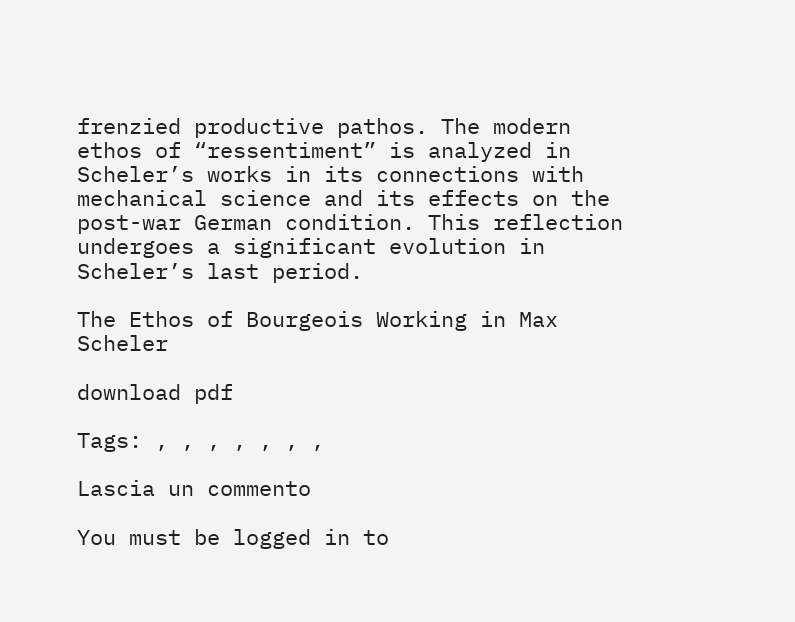frenzied productive pathos. The modern ethos of “ressentiment” is analyzed in Scheler’s works in its connections with mechanical science and its effects on the post-war German condition. This reflection undergoes a significant evolution in Scheler’s last period.

The Ethos of Bourgeois Working in Max Scheler

download pdf

Tags: , , , , , , ,

Lascia un commento

You must be logged in to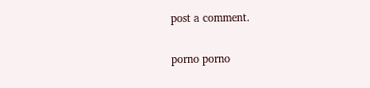post a comment.

porno porno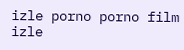izle porno porno film izle